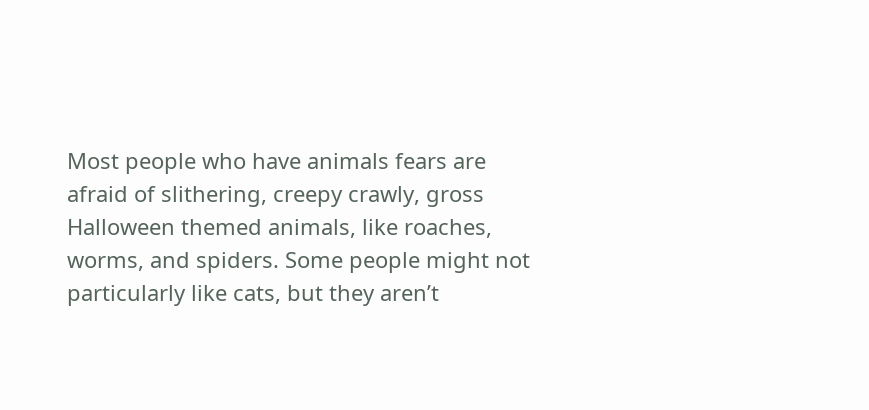Most people who have animals fears are afraid of slithering, creepy crawly, gross Halloween themed animals, like roaches, worms, and spiders. Some people might not particularly like cats, but they aren’t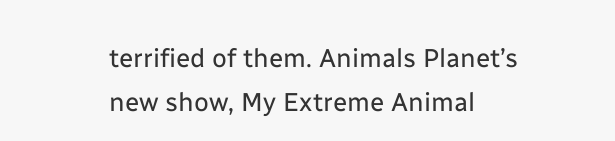terrified of them. Animals Planet’s new show, My Extreme Animal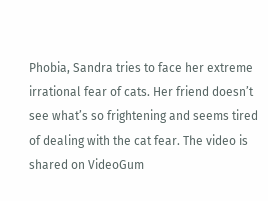Phobia, Sandra tries to face her extreme irrational fear of cats. Her friend doesn’t see what’s so frightening and seems tired of dealing with the cat fear. The video is shared on VideoGum